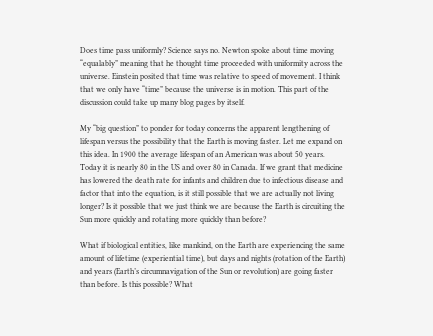Does time pass uniformly? Science says no. Newton spoke about time moving “equalably” meaning that he thought time proceeded with uniformity across the universe. Einstein posited that time was relative to speed of movement. I think that we only have “time” because the universe is in motion. This part of the discussion could take up many blog pages by itself.

My “big question” to ponder for today concerns the apparent lengthening of lifespan versus the possibility that the Earth is moving faster. Let me expand on this idea. In 1900 the average lifespan of an American was about 50 years. Today it is nearly 80 in the US and over 80 in Canada. If we grant that medicine has lowered the death rate for infants and children due to infectious disease and factor that into the equation, is it still possible that we are actually not living longer? Is it possible that we just think we are because the Earth is circuiting the Sun more quickly and rotating more quickly than before?

What if biological entities, like mankind, on the Earth are experiencing the same amount of lifetime (experiential time), but days and nights (rotation of the Earth) and years (Earth’s circumnavigation of the Sun or revolution) are going faster than before. Is this possible? What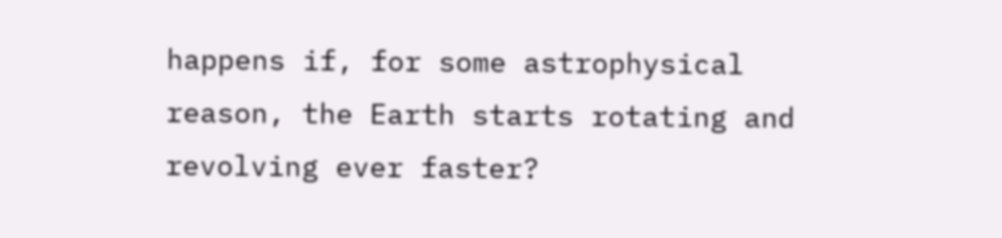happens if, for some astrophysical reason, the Earth starts rotating and revolving ever faster?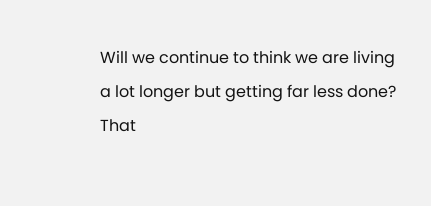Will we continue to think we are living a lot longer but getting far less done? That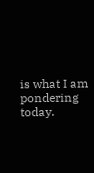is what I am pondering today.